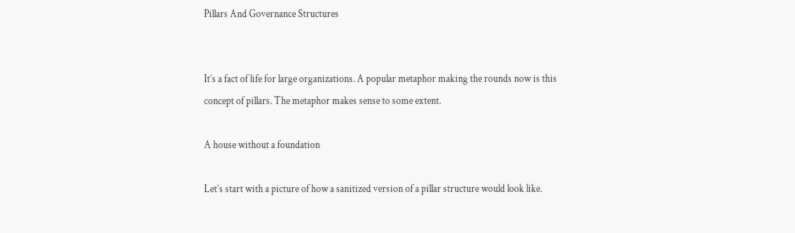Pillars And Governance Structures


It’s a fact of life for large organizations. A popular metaphor making the rounds now is this concept of pillars. The metaphor makes sense to some extent.

A house without a foundation

Let’s start with a picture of how a sanitized version of a pillar structure would look like.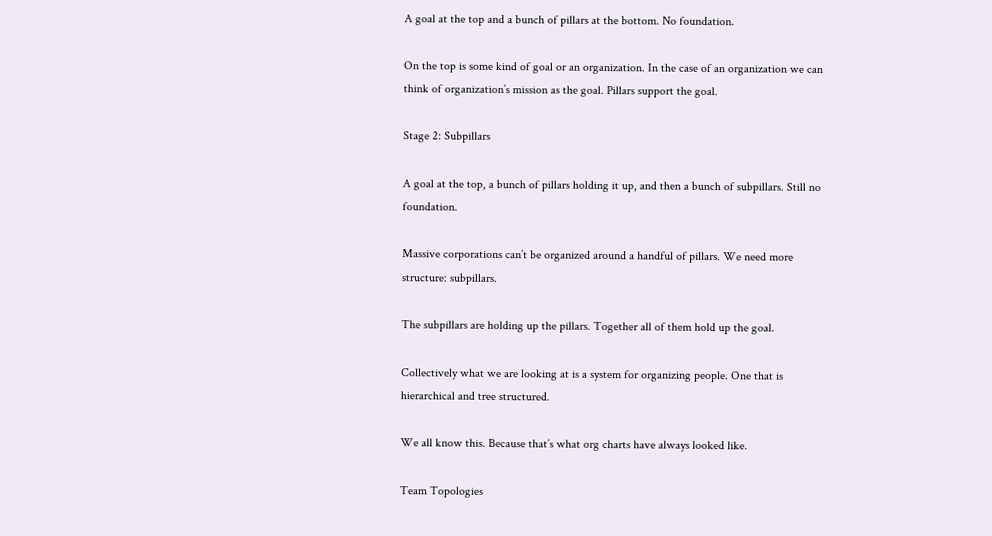A goal at the top and a bunch of pillars at the bottom. No foundation.

On the top is some kind of goal or an organization. In the case of an organization we can think of organization’s mission as the goal. Pillars support the goal.

Stage 2: Subpillars

A goal at the top, a bunch of pillars holding it up, and then a bunch of subpillars. Still no foundation.

Massive corporations can’t be organized around a handful of pillars. We need more structure: subpillars.

The subpillars are holding up the pillars. Together all of them hold up the goal.

Collectively what we are looking at is a system for organizing people. One that is hierarchical and tree structured.

We all know this. Because that’s what org charts have always looked like.

Team Topologies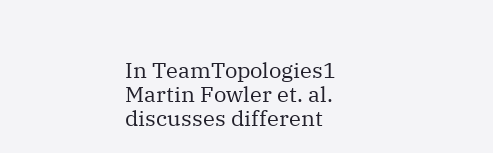In TeamTopologies1 Martin Fowler et. al. discusses different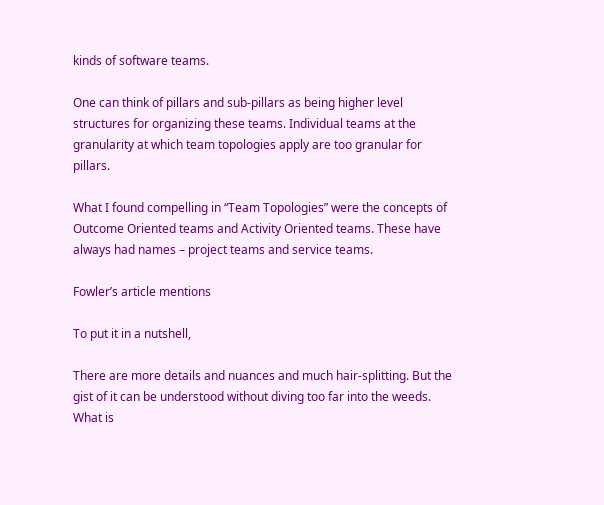kinds of software teams.

One can think of pillars and sub-pillars as being higher level structures for organizing these teams. Individual teams at the granularity at which team topologies apply are too granular for pillars.

What I found compelling in “Team Topologies” were the concepts of Outcome Oriented teams and Activity Oriented teams. These have always had names – project teams and service teams.

Fowler’s article mentions

To put it in a nutshell,

There are more details and nuances and much hair-splitting. But the gist of it can be understood without diving too far into the weeds. What is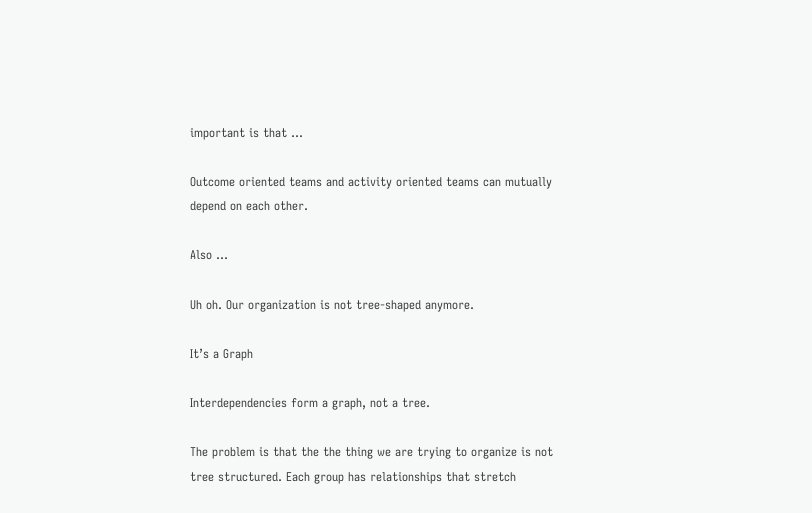important is that …

Outcome oriented teams and activity oriented teams can mutually depend on each other.

Also …

Uh oh. Our organization is not tree-shaped anymore.

It’s a Graph

Interdependencies form a graph, not a tree.

The problem is that the the thing we are trying to organize is not tree structured. Each group has relationships that stretch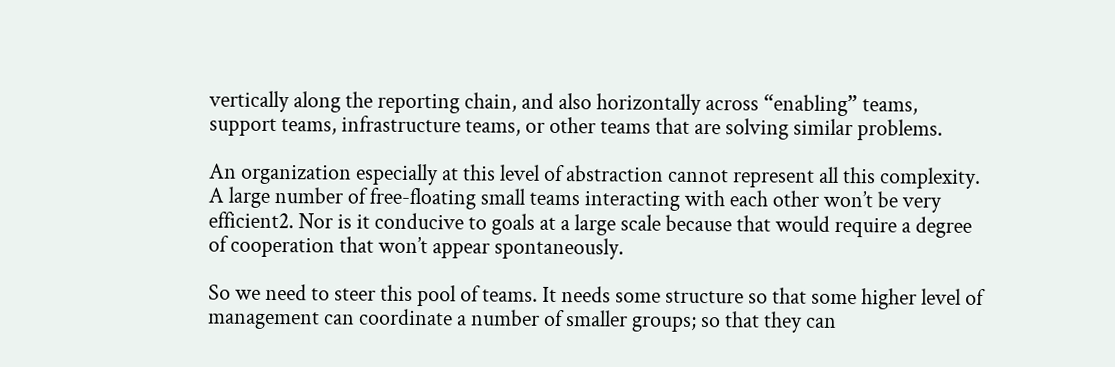vertically along the reporting chain, and also horizontally across “enabling” teams, support teams, infrastructure teams, or other teams that are solving similar problems.

An organization especially at this level of abstraction cannot represent all this complexity. A large number of free-floating small teams interacting with each other won’t be very efficient2. Nor is it conducive to goals at a large scale because that would require a degree of cooperation that won’t appear spontaneously.

So we need to steer this pool of teams. It needs some structure so that some higher level of management can coordinate a number of smaller groups; so that they can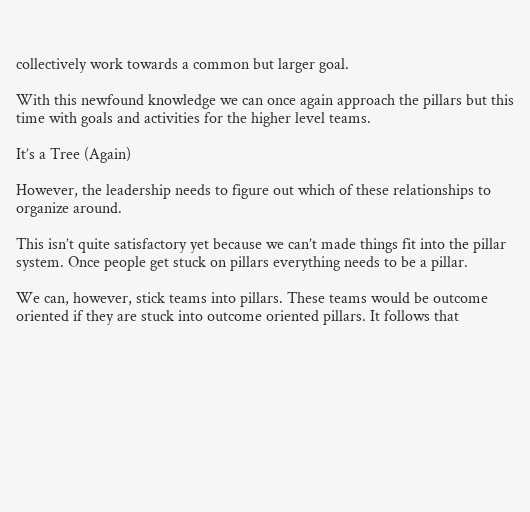collectively work towards a common but larger goal.

With this newfound knowledge we can once again approach the pillars but this time with goals and activities for the higher level teams.

It’s a Tree (Again)

However, the leadership needs to figure out which of these relationships to organize around.

This isn’t quite satisfactory yet because we can’t made things fit into the pillar system. Once people get stuck on pillars everything needs to be a pillar.

We can, however, stick teams into pillars. These teams would be outcome oriented if they are stuck into outcome oriented pillars. It follows that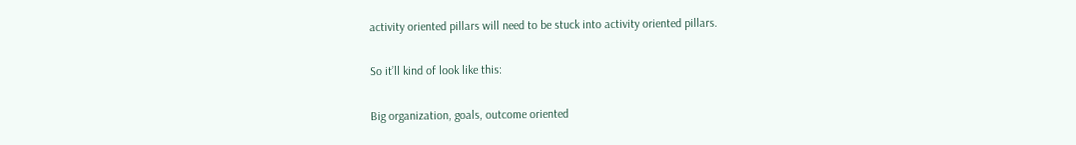activity oriented pillars will need to be stuck into activity oriented pillars.

So it’ll kind of look like this:

Big organization, goals, outcome oriented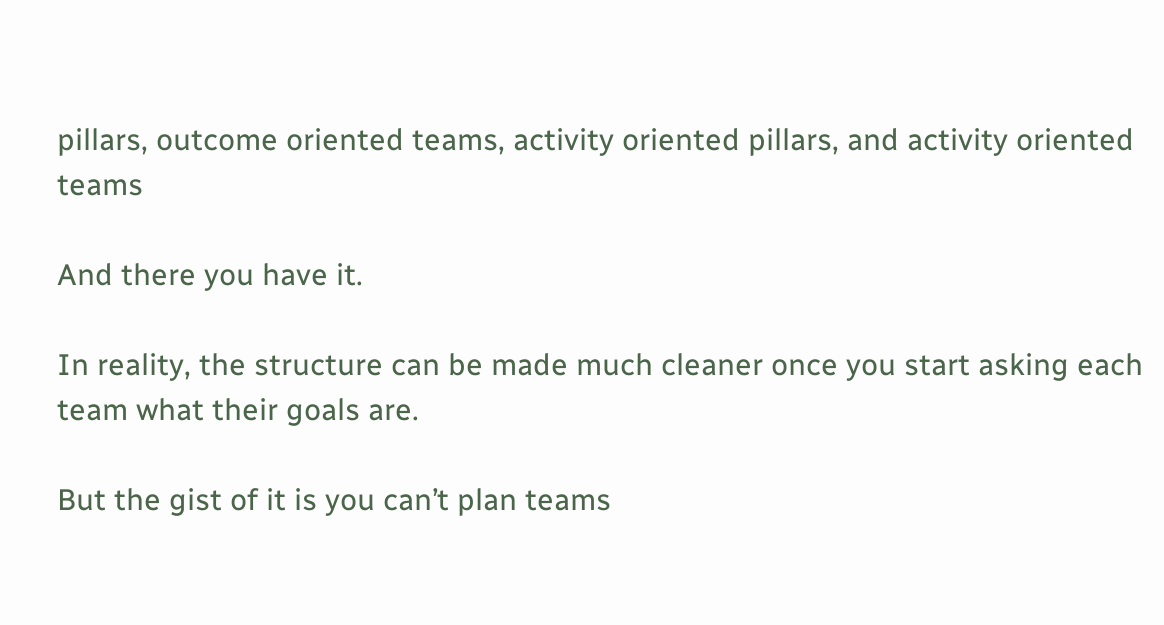pillars, outcome oriented teams, activity oriented pillars, and activity oriented teams

And there you have it.

In reality, the structure can be made much cleaner once you start asking each team what their goals are.

But the gist of it is you can’t plan teams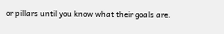or pillars until you know what their goals are.